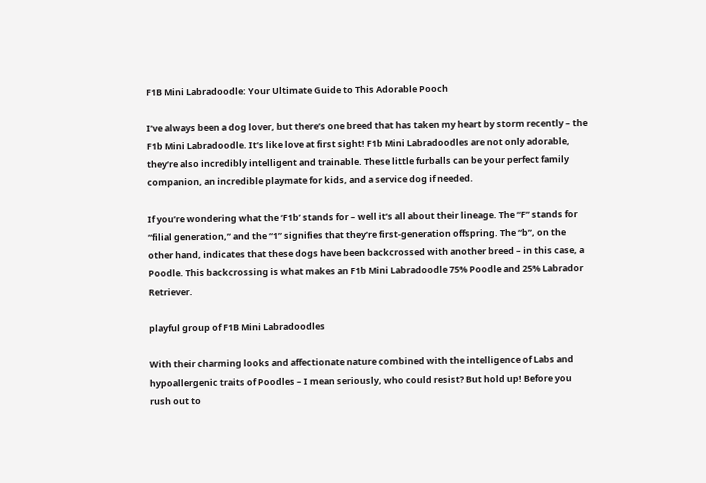F1B Mini Labradoodle: Your Ultimate Guide to This Adorable Pooch

I’ve always been a dog lover, but there’s one breed that has taken my heart by storm recently – the F1b Mini Labradoodle. It’s like love at first sight! F1b Mini Labradoodles are not only adorable, they’re also incredibly intelligent and trainable. These little furballs can be your perfect family companion, an incredible playmate for kids, and a service dog if needed.

If you’re wondering what the ‘F1b’ stands for – well it’s all about their lineage. The “F” stands for “filial generation,” and the “1” signifies that they’re first-generation offspring. The “b”, on the other hand, indicates that these dogs have been backcrossed with another breed – in this case, a Poodle. This backcrossing is what makes an F1b Mini Labradoodle 75% Poodle and 25% Labrador Retriever.

playful group of F1B Mini Labradoodles

With their charming looks and affectionate nature combined with the intelligence of Labs and hypoallergenic traits of Poodles – I mean seriously, who could resist? But hold up! Before you rush out to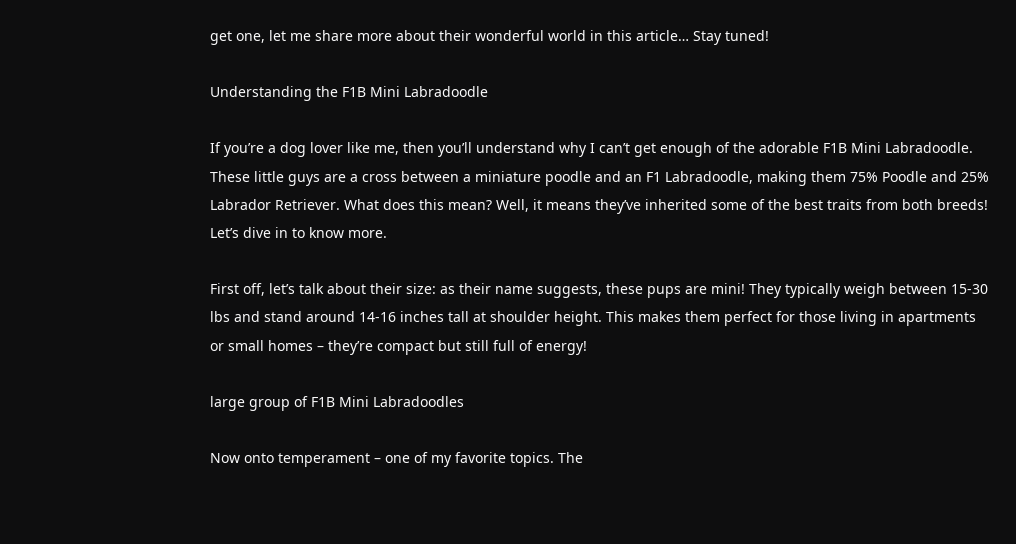get one, let me share more about their wonderful world in this article… Stay tuned!

Understanding the F1B Mini Labradoodle

If you’re a dog lover like me, then you’ll understand why I can’t get enough of the adorable F1B Mini Labradoodle. These little guys are a cross between a miniature poodle and an F1 Labradoodle, making them 75% Poodle and 25% Labrador Retriever. What does this mean? Well, it means they’ve inherited some of the best traits from both breeds! Let’s dive in to know more.

First off, let’s talk about their size: as their name suggests, these pups are mini! They typically weigh between 15-30 lbs and stand around 14-16 inches tall at shoulder height. This makes them perfect for those living in apartments or small homes – they’re compact but still full of energy!

large group of F1B Mini Labradoodles

Now onto temperament – one of my favorite topics. The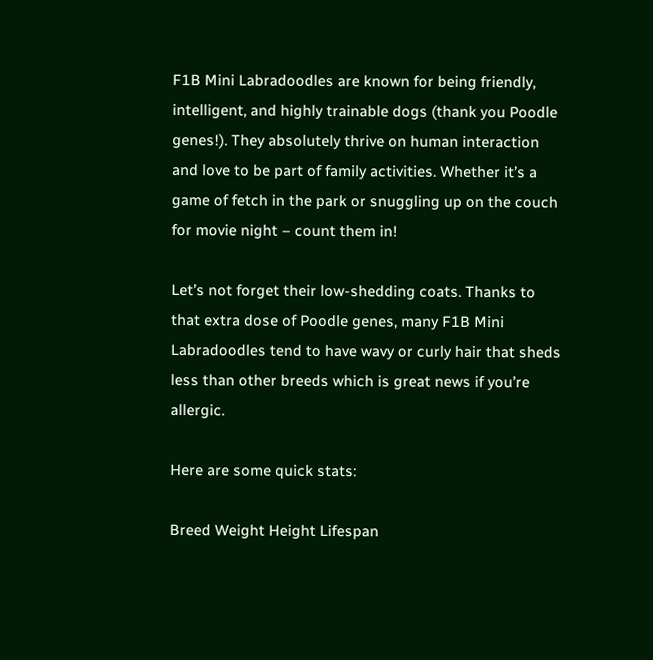F1B Mini Labradoodles are known for being friendly, intelligent, and highly trainable dogs (thank you Poodle genes!). They absolutely thrive on human interaction and love to be part of family activities. Whether it’s a game of fetch in the park or snuggling up on the couch for movie night – count them in!

Let’s not forget their low-shedding coats. Thanks to that extra dose of Poodle genes, many F1B Mini Labradoodles tend to have wavy or curly hair that sheds less than other breeds which is great news if you’re allergic.

Here are some quick stats:

Breed Weight Height Lifespan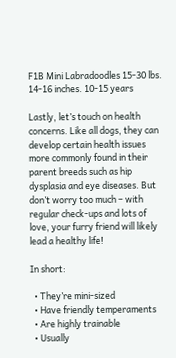F1B Mini Labradoodles 15-30 lbs. 14-16 inches. 10-15 years

Lastly, let’s touch on health concerns. Like all dogs, they can develop certain health issues more commonly found in their parent breeds such as hip dysplasia and eye diseases. But don’t worry too much – with regular check-ups and lots of love, your furry friend will likely lead a healthy life!

In short:

  • They’re mini-sized
  • Have friendly temperaments
  • Are highly trainable
  • Usually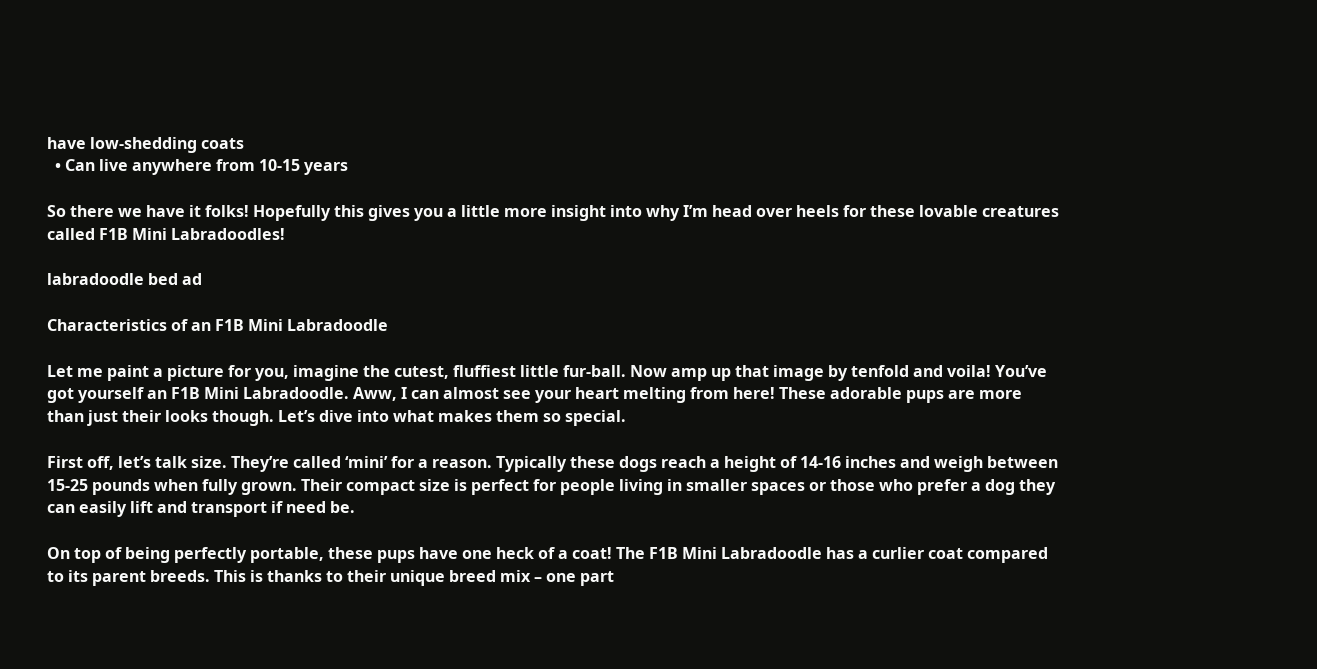have low-shedding coats
  • Can live anywhere from 10-15 years

So there we have it folks! Hopefully this gives you a little more insight into why I’m head over heels for these lovable creatures called F1B Mini Labradoodles!

labradoodle bed ad

Characteristics of an F1B Mini Labradoodle

Let me paint a picture for you, imagine the cutest, fluffiest little fur-ball. Now amp up that image by tenfold and voila! You’ve got yourself an F1B Mini Labradoodle. Aww, I can almost see your heart melting from here! These adorable pups are more than just their looks though. Let’s dive into what makes them so special.

First off, let’s talk size. They’re called ‘mini’ for a reason. Typically these dogs reach a height of 14-16 inches and weigh between 15-25 pounds when fully grown. Their compact size is perfect for people living in smaller spaces or those who prefer a dog they can easily lift and transport if need be.

On top of being perfectly portable, these pups have one heck of a coat! The F1B Mini Labradoodle has a curlier coat compared to its parent breeds. This is thanks to their unique breed mix – one part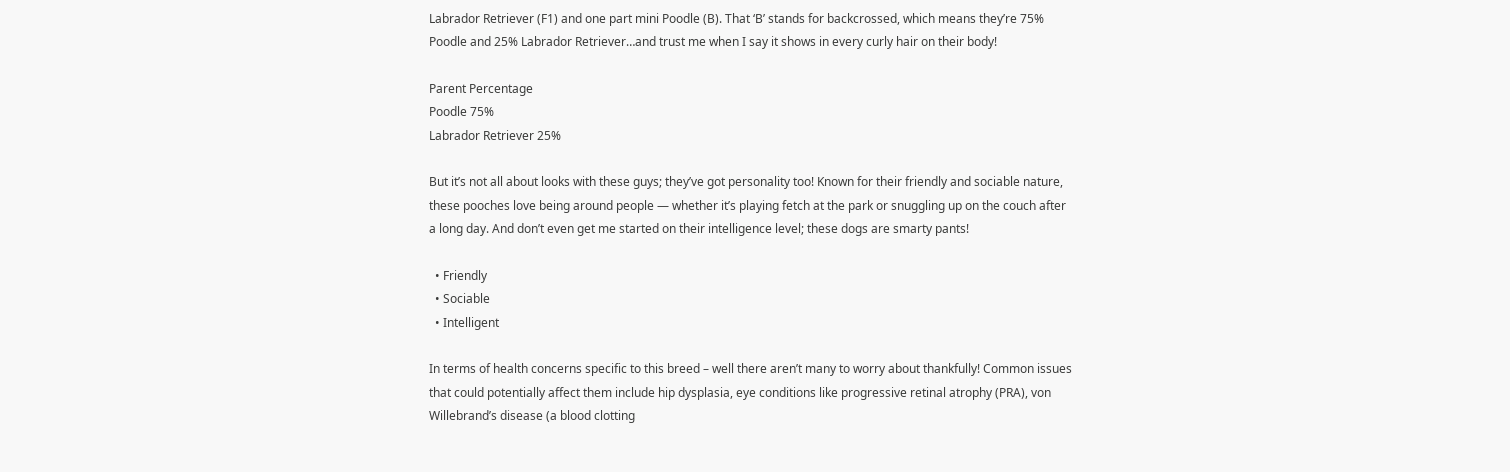Labrador Retriever (F1) and one part mini Poodle (B). That ‘B’ stands for backcrossed, which means they’re 75% Poodle and 25% Labrador Retriever…and trust me when I say it shows in every curly hair on their body!

Parent Percentage
Poodle 75%
Labrador Retriever 25%

But it’s not all about looks with these guys; they’ve got personality too! Known for their friendly and sociable nature, these pooches love being around people — whether it’s playing fetch at the park or snuggling up on the couch after a long day. And don’t even get me started on their intelligence level; these dogs are smarty pants!

  • Friendly
  • Sociable
  • Intelligent

In terms of health concerns specific to this breed – well there aren’t many to worry about thankfully! Common issues that could potentially affect them include hip dysplasia, eye conditions like progressive retinal atrophy (PRA), von Willebrand’s disease (a blood clotting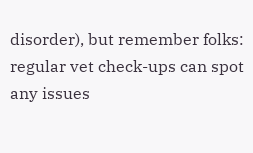disorder), but remember folks: regular vet check-ups can spot any issues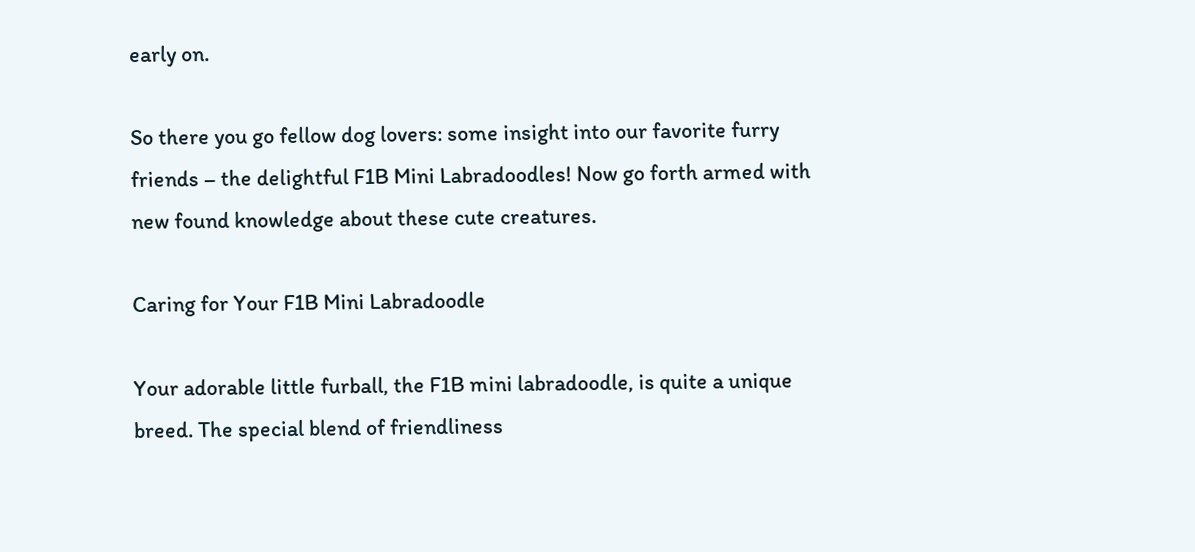early on.

So there you go fellow dog lovers: some insight into our favorite furry friends – the delightful F1B Mini Labradoodles! Now go forth armed with new found knowledge about these cute creatures.

Caring for Your F1B Mini Labradoodle

Your adorable little furball, the F1B mini labradoodle, is quite a unique breed. The special blend of friendliness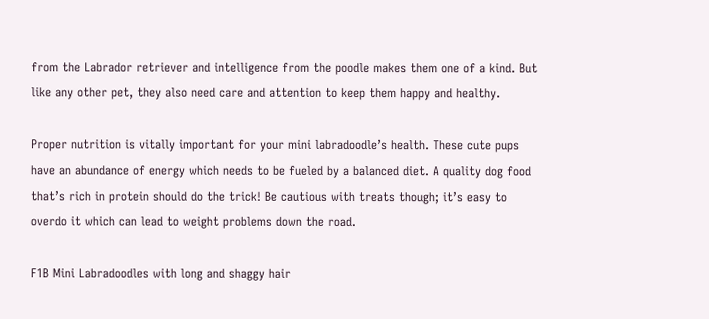from the Labrador retriever and intelligence from the poodle makes them one of a kind. But like any other pet, they also need care and attention to keep them happy and healthy.

Proper nutrition is vitally important for your mini labradoodle’s health. These cute pups have an abundance of energy which needs to be fueled by a balanced diet. A quality dog food that’s rich in protein should do the trick! Be cautious with treats though; it’s easy to overdo it which can lead to weight problems down the road.

F1B Mini Labradoodles with long and shaggy hair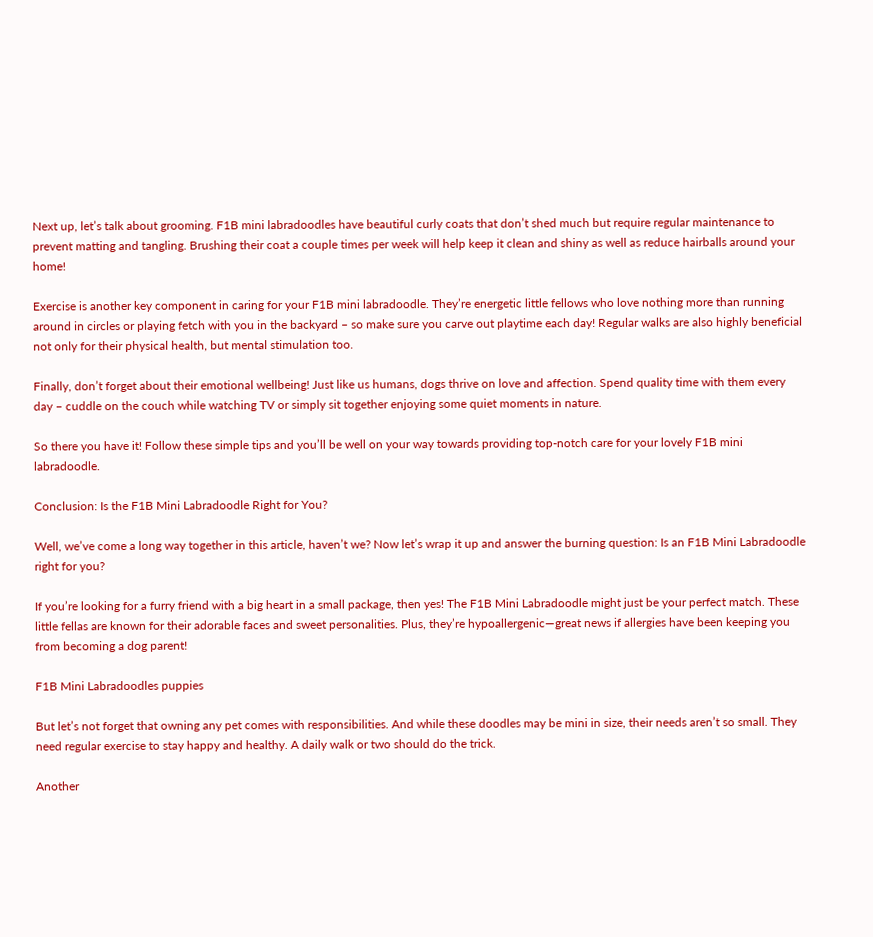Next up, let’s talk about grooming. F1B mini labradoodles have beautiful curly coats that don’t shed much but require regular maintenance to prevent matting and tangling. Brushing their coat a couple times per week will help keep it clean and shiny as well as reduce hairballs around your home!

Exercise is another key component in caring for your F1B mini labradoodle. They’re energetic little fellows who love nothing more than running around in circles or playing fetch with you in the backyard – so make sure you carve out playtime each day! Regular walks are also highly beneficial not only for their physical health, but mental stimulation too.

Finally, don’t forget about their emotional wellbeing! Just like us humans, dogs thrive on love and affection. Spend quality time with them every day – cuddle on the couch while watching TV or simply sit together enjoying some quiet moments in nature.

So there you have it! Follow these simple tips and you’ll be well on your way towards providing top-notch care for your lovely F1B mini labradoodle.

Conclusion: Is the F1B Mini Labradoodle Right for You?

Well, we’ve come a long way together in this article, haven’t we? Now let’s wrap it up and answer the burning question: Is an F1B Mini Labradoodle right for you?

If you’re looking for a furry friend with a big heart in a small package, then yes! The F1B Mini Labradoodle might just be your perfect match. These little fellas are known for their adorable faces and sweet personalities. Plus, they’re hypoallergenic—great news if allergies have been keeping you from becoming a dog parent!

F1B Mini Labradoodles puppies

But let’s not forget that owning any pet comes with responsibilities. And while these doodles may be mini in size, their needs aren’t so small. They need regular exercise to stay happy and healthy. A daily walk or two should do the trick.

Another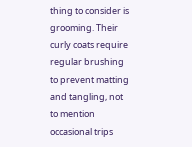thing to consider is grooming. Their curly coats require regular brushing to prevent matting and tangling, not to mention occasional trips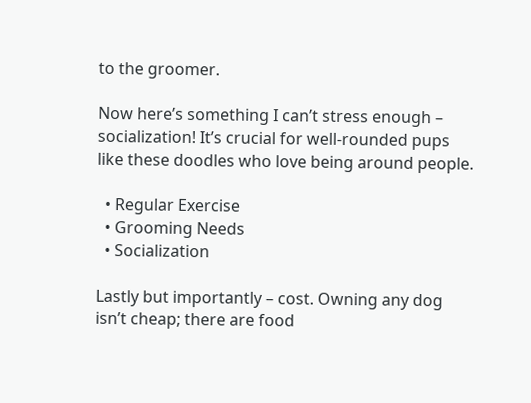to the groomer.

Now here’s something I can’t stress enough – socialization! It’s crucial for well-rounded pups like these doodles who love being around people.

  • Regular Exercise
  • Grooming Needs
  • Socialization

Lastly but importantly – cost. Owning any dog isn’t cheap; there are food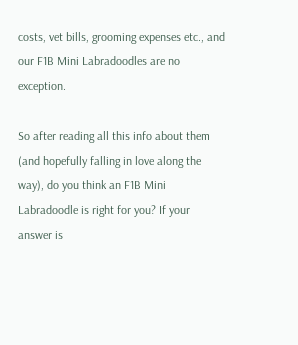costs, vet bills, grooming expenses etc., and our F1B Mini Labradoodles are no exception.

So after reading all this info about them (and hopefully falling in love along the way), do you think an F1B Mini Labradoodle is right for you? If your answer is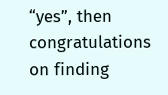“yes”, then congratulations on finding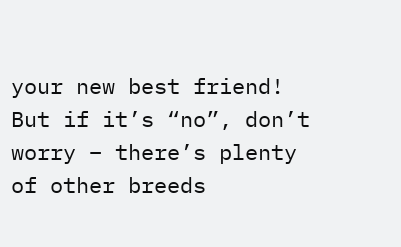your new best friend! But if it’s “no”, don’t worry – there’s plenty of other breeds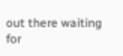out there waiting for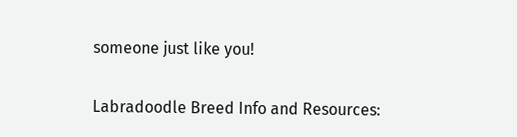someone just like you!

Labradoodle Breed Info and Resources: